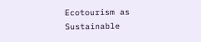Ecotourism as Sustainable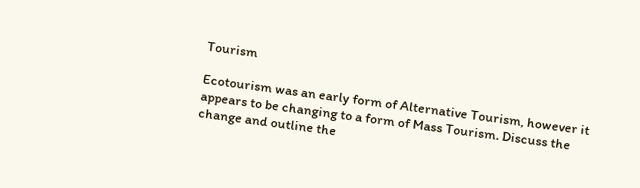Tourism

Ecotourism was an early form of Alternative Tourism, however it appears to be changing to a form of Mass Tourism. Discuss the change and outline the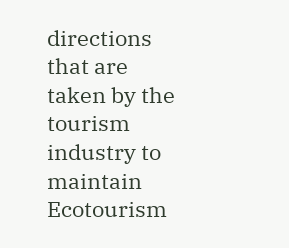directions that are taken by the tourism industry to maintain Ecotourism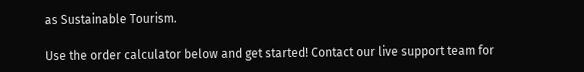as Sustainable Tourism.

Use the order calculator below and get started! Contact our live support team for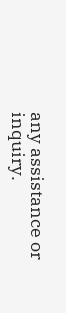any assistance or inquiry.